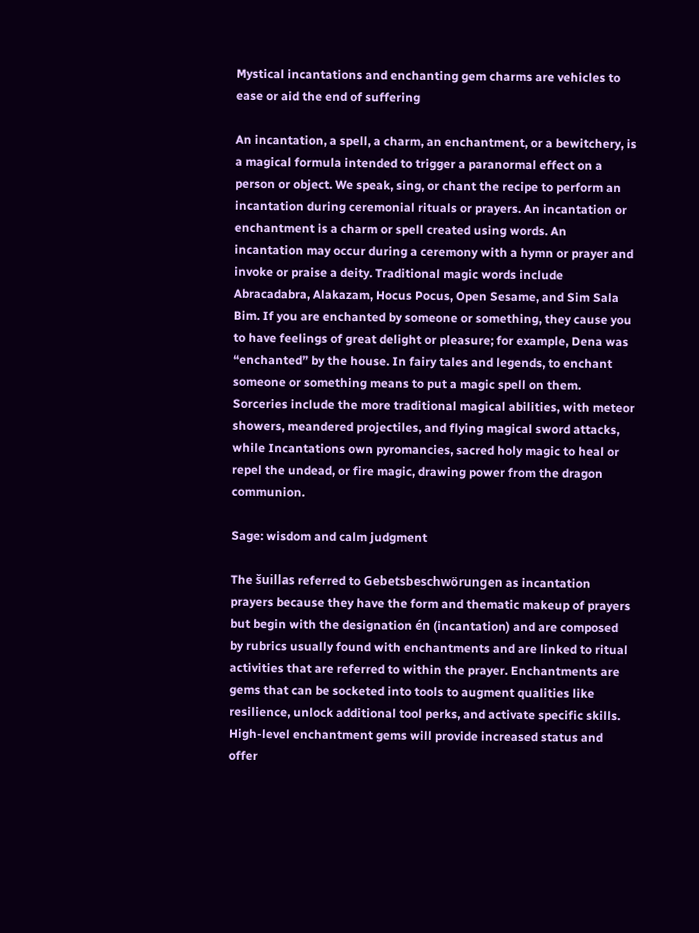Mystical incantations and enchanting gem charms are vehicles to ease or aid the end of suffering

An incantation, a spell, a charm, an enchantment, or a bewitchery, is a magical formula intended to trigger a paranormal effect on a person or object. We speak, sing, or chant the recipe to perform an incantation during ceremonial rituals or prayers. An incantation or enchantment is a charm or spell created using words. An incantation may occur during a ceremony with a hymn or prayer and invoke or praise a deity. Traditional magic words include Abracadabra, Alakazam, Hocus Pocus, Open Sesame, and Sim Sala Bim. If you are enchanted by someone or something, they cause you to have feelings of great delight or pleasure; for example, Dena was “enchanted” by the house. In fairy tales and legends, to enchant someone or something means to put a magic spell on them. Sorceries include the more traditional magical abilities, with meteor showers, meandered projectiles, and flying magical sword attacks, while Incantations own pyromancies, sacred holy magic to heal or repel the undead, or fire magic, drawing power from the dragon communion.

Sage: wisdom and calm judgment

The šuillas referred to Gebetsbeschwörungen as incantation prayers because they have the form and thematic makeup of prayers but begin with the designation én (incantation) and are composed by rubrics usually found with enchantments and are linked to ritual activities that are referred to within the prayer. Enchantments are gems that can be socketed into tools to augment qualities like resilience, unlock additional tool perks, and activate specific skills. High-level enchantment gems will provide increased status and offer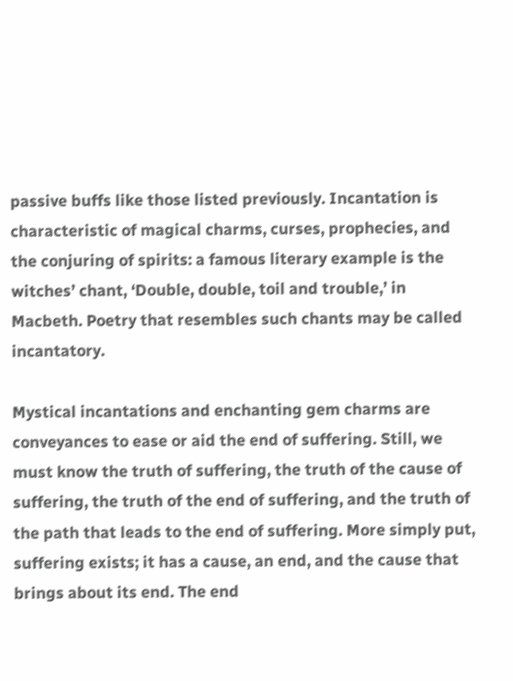passive buffs like those listed previously. Incantation is characteristic of magical charms, curses, prophecies, and the conjuring of spirits: a famous literary example is the witches’ chant, ‘Double, double, toil and trouble,’ in Macbeth. Poetry that resembles such chants may be called incantatory.

Mystical incantations and enchanting gem charms are conveyances to ease or aid the end of suffering. Still, we must know the truth of suffering, the truth of the cause of suffering, the truth of the end of suffering, and the truth of the path that leads to the end of suffering. More simply put, suffering exists; it has a cause, an end, and the cause that brings about its end. The end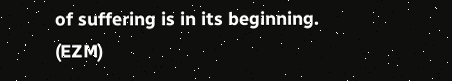of suffering is in its beginning. (EZM)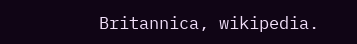Britannica, wikipedia.